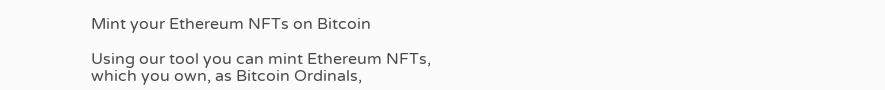Mint your Ethereum NFTs on Bitcoin

Using our tool you can mint Ethereum NFTs, which you own, as Bitcoin Ordinals,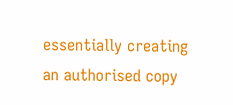essentially creating an authorised copy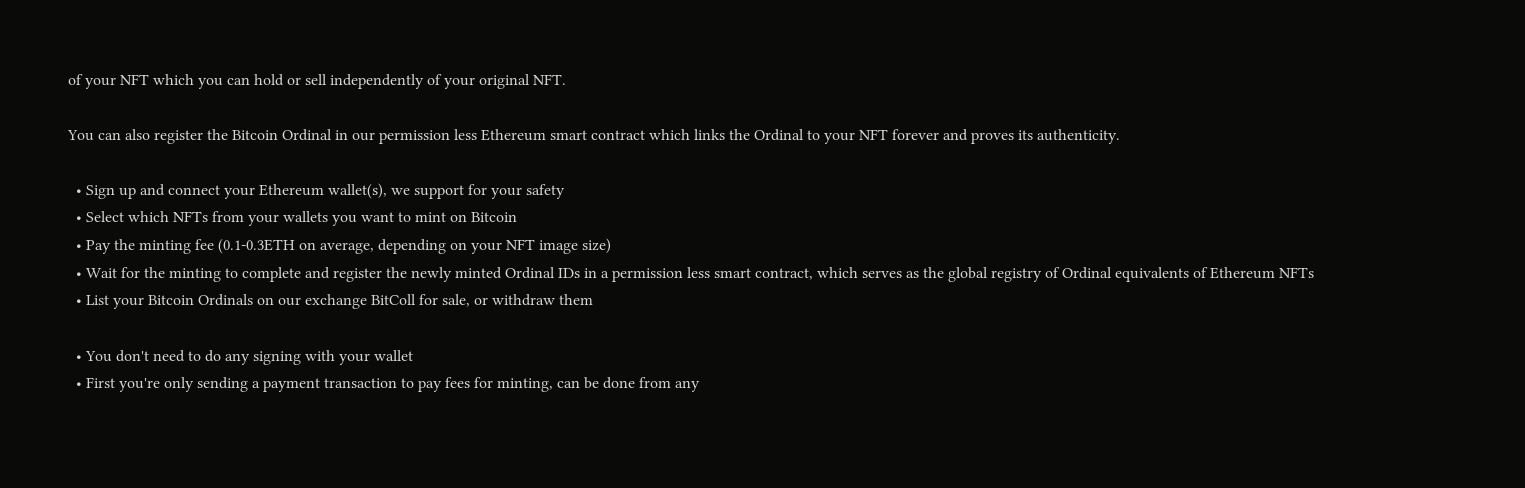of your NFT which you can hold or sell independently of your original NFT.

You can also register the Bitcoin Ordinal in our permission less Ethereum smart contract which links the Ordinal to your NFT forever and proves its authenticity.

  • Sign up and connect your Ethereum wallet(s), we support for your safety
  • Select which NFTs from your wallets you want to mint on Bitcoin
  • Pay the minting fee (0.1-0.3ETH on average, depending on your NFT image size)
  • Wait for the minting to complete and register the newly minted Ordinal IDs in a permission less smart contract, which serves as the global registry of Ordinal equivalents of Ethereum NFTs
  • List your Bitcoin Ordinals on our exchange BitColl for sale, or withdraw them

  • You don't need to do any signing with your wallet
  • First you're only sending a payment transaction to pay fees for minting, can be done from any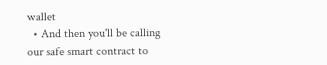wallet
  • And then you'll be calling our safe smart contract to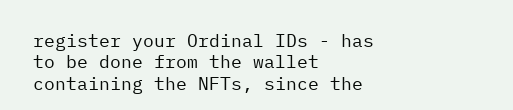register your Ordinal IDs - has to be done from the wallet containing the NFTs, since the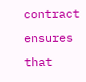contract ensures that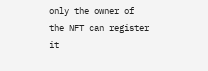only the owner of the NFT can register it